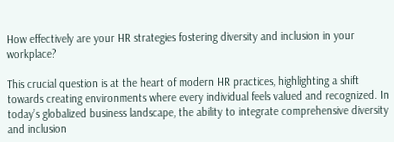How effectively are your HR strategies fostering diversity and inclusion in your workplace?

This crucial question is at the heart of modern HR practices, highlighting a shift towards creating environments where every individual feels valued and recognized. In today’s globalized business landscape, the ability to integrate comprehensive diversity and inclusion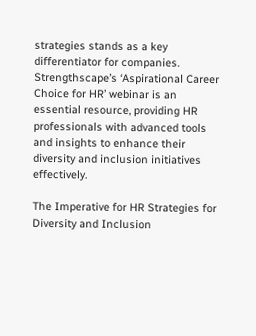strategies stands as a key differentiator for companies. Strengthscape’s ‘Aspirational Career Choice for HR’ webinar is an essential resource, providing HR professionals with advanced tools and insights to enhance their diversity and inclusion initiatives effectively.

The Imperative for HR Strategies for Diversity and Inclusion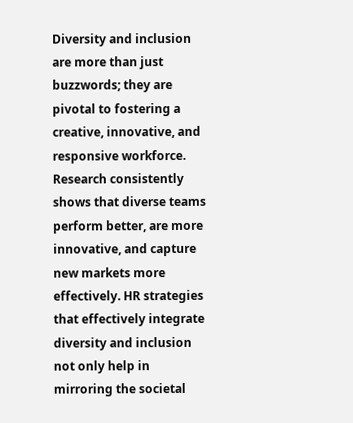Diversity and inclusion are more than just buzzwords; they are pivotal to fostering a creative, innovative, and responsive workforce. Research consistently shows that diverse teams perform better, are more innovative, and capture new markets more effectively. HR strategies that effectively integrate diversity and inclusion not only help in mirroring the societal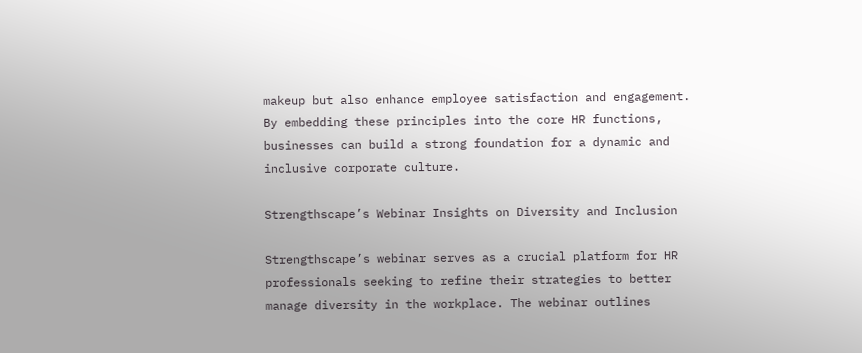makeup but also enhance employee satisfaction and engagement. By embedding these principles into the core HR functions, businesses can build a strong foundation for a dynamic and inclusive corporate culture.

Strengthscape’s Webinar Insights on Diversity and Inclusion

Strengthscape’s webinar serves as a crucial platform for HR professionals seeking to refine their strategies to better manage diversity in the workplace. The webinar outlines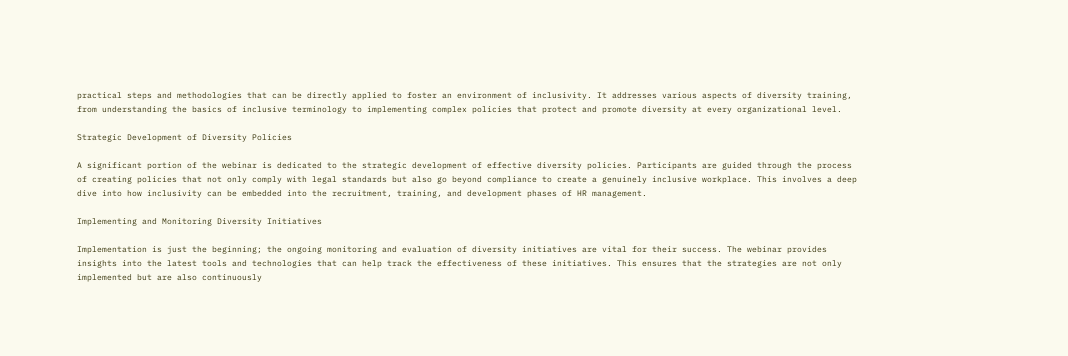practical steps and methodologies that can be directly applied to foster an environment of inclusivity. It addresses various aspects of diversity training, from understanding the basics of inclusive terminology to implementing complex policies that protect and promote diversity at every organizational level.

Strategic Development of Diversity Policies

A significant portion of the webinar is dedicated to the strategic development of effective diversity policies. Participants are guided through the process of creating policies that not only comply with legal standards but also go beyond compliance to create a genuinely inclusive workplace. This involves a deep dive into how inclusivity can be embedded into the recruitment, training, and development phases of HR management.

Implementing and Monitoring Diversity Initiatives

Implementation is just the beginning; the ongoing monitoring and evaluation of diversity initiatives are vital for their success. The webinar provides insights into the latest tools and technologies that can help track the effectiveness of these initiatives. This ensures that the strategies are not only implemented but are also continuously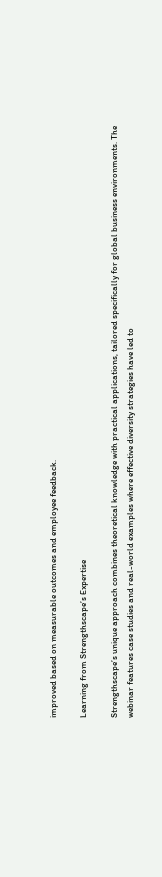improved based on measurable outcomes and employee feedback.

Learning from Strengthscape’s Expertise

Strengthscape’s unique approach combines theoretical knowledge with practical applications, tailored specifically for global business environments. The webinar features case studies and real-world examples where effective diversity strategies have led to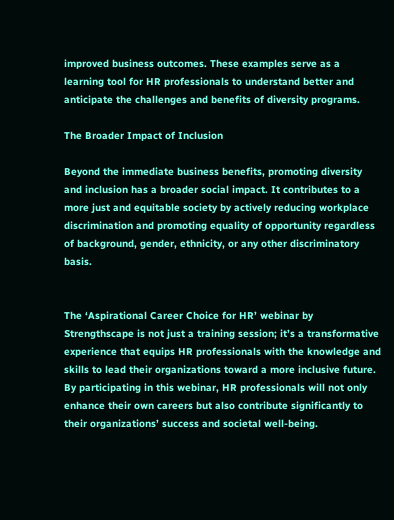improved business outcomes. These examples serve as a learning tool for HR professionals to understand better and anticipate the challenges and benefits of diversity programs.

The Broader Impact of Inclusion

Beyond the immediate business benefits, promoting diversity and inclusion has a broader social impact. It contributes to a more just and equitable society by actively reducing workplace discrimination and promoting equality of opportunity regardless of background, gender, ethnicity, or any other discriminatory basis.


The ‘Aspirational Career Choice for HR’ webinar by Strengthscape is not just a training session; it’s a transformative experience that equips HR professionals with the knowledge and skills to lead their organizations toward a more inclusive future. By participating in this webinar, HR professionals will not only enhance their own careers but also contribute significantly to their organizations’ success and societal well-being.